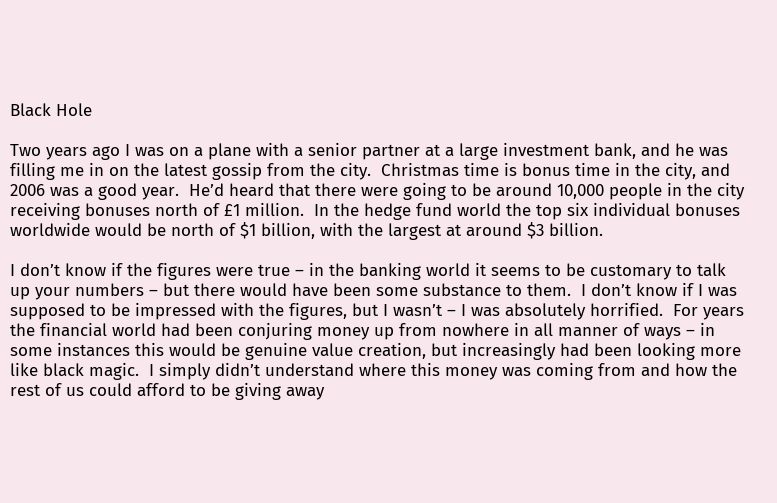Black Hole

Two years ago I was on a plane with a senior partner at a large investment bank, and he was filling me in on the latest gossip from the city.  Christmas time is bonus time in the city, and 2006 was a good year.  He’d heard that there were going to be around 10,000 people in the city receiving bonuses north of £1 million.  In the hedge fund world the top six individual bonuses worldwide would be north of $1 billion, with the largest at around $3 billion.

I don’t know if the figures were true – in the banking world it seems to be customary to talk up your numbers – but there would have been some substance to them.  I don’t know if I was supposed to be impressed with the figures, but I wasn’t – I was absolutely horrified.  For years the financial world had been conjuring money up from nowhere in all manner of ways – in some instances this would be genuine value creation, but increasingly had been looking more like black magic.  I simply didn’t understand where this money was coming from and how the rest of us could afford to be giving away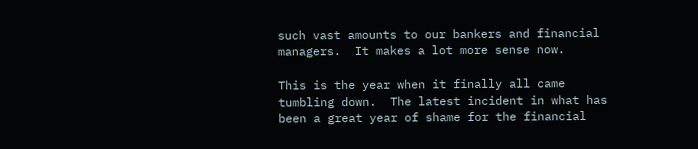such vast amounts to our bankers and financial managers.  It makes a lot more sense now.

This is the year when it finally all came tumbling down.  The latest incident in what has been a great year of shame for the financial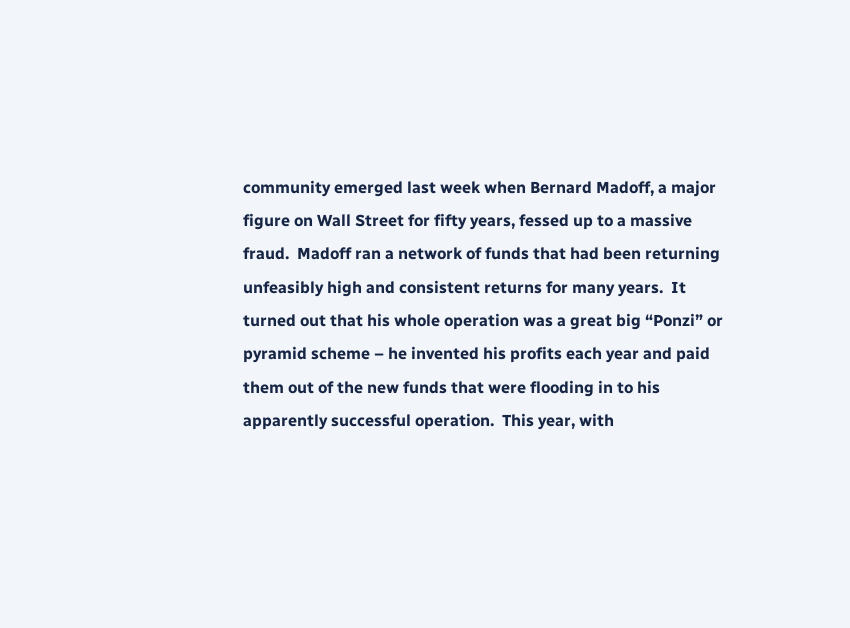community emerged last week when Bernard Madoff, a major figure on Wall Street for fifty years, fessed up to a massive fraud.  Madoff ran a network of funds that had been returning unfeasibly high and consistent returns for many years.  It turned out that his whole operation was a great big “Ponzi” or pyramid scheme – he invented his profits each year and paid them out of the new funds that were flooding in to his apparently successful operation.  This year, with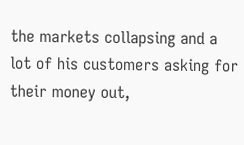the markets collapsing and a lot of his customers asking for their money out,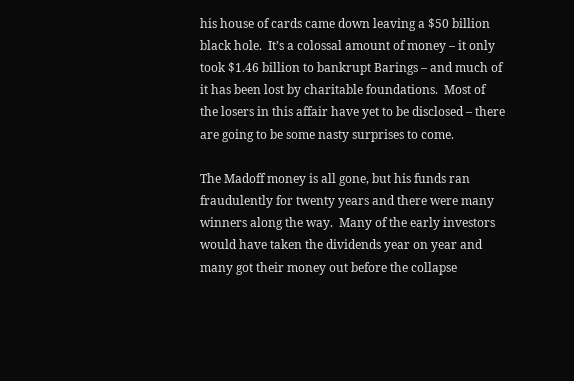his house of cards came down leaving a $50 billion black hole.  It’s a colossal amount of money – it only took $1.46 billion to bankrupt Barings – and much of it has been lost by charitable foundations.  Most of the losers in this affair have yet to be disclosed – there are going to be some nasty surprises to come.

The Madoff money is all gone, but his funds ran fraudulently for twenty years and there were many winners along the way.  Many of the early investors would have taken the dividends year on year and many got their money out before the collapse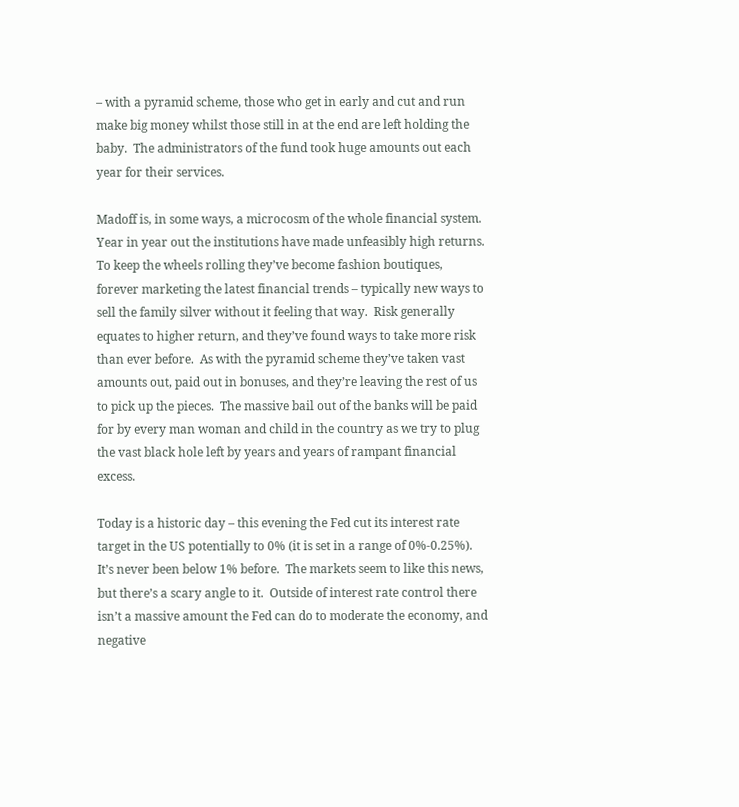– with a pyramid scheme, those who get in early and cut and run make big money whilst those still in at the end are left holding the baby.  The administrators of the fund took huge amounts out each year for their services.

Madoff is, in some ways, a microcosm of the whole financial system.  Year in year out the institutions have made unfeasibly high returns.  To keep the wheels rolling they’ve become fashion boutiques, forever marketing the latest financial trends – typically new ways to sell the family silver without it feeling that way.  Risk generally equates to higher return, and they’ve found ways to take more risk than ever before.  As with the pyramid scheme they’ve taken vast amounts out, paid out in bonuses, and they’re leaving the rest of us to pick up the pieces.  The massive bail out of the banks will be paid for by every man woman and child in the country as we try to plug the vast black hole left by years and years of rampant financial excess.

Today is a historic day – this evening the Fed cut its interest rate target in the US potentially to 0% (it is set in a range of 0%-0.25%).  It’s never been below 1% before.  The markets seem to like this news, but there’s a scary angle to it.  Outside of interest rate control there isn’t a massive amount the Fed can do to moderate the economy, and negative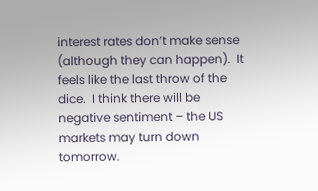interest rates don’t make sense (although they can happen).  It feels like the last throw of the dice.  I think there will be negative sentiment – the US markets may turn down tomorrow.